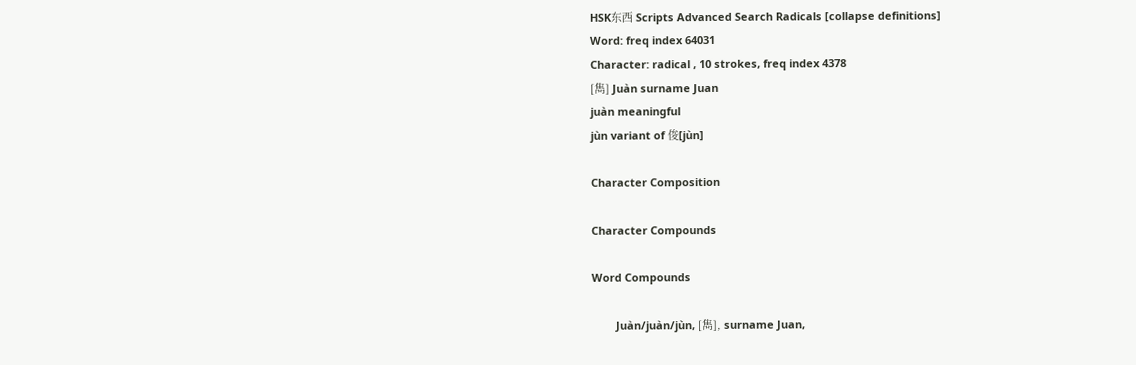HSK东西 Scripts Advanced Search Radicals [collapse definitions]
Word: freq index 64031
Character: radical , 10 strokes, freq index 4378
[雋] Juàn surname Juan
juàn meaningful
jùn variant of 俊[jùn]

Character Composition

Character Compounds

Word Compounds

        Juàn/juàn/jùn, [雋], surname Juan,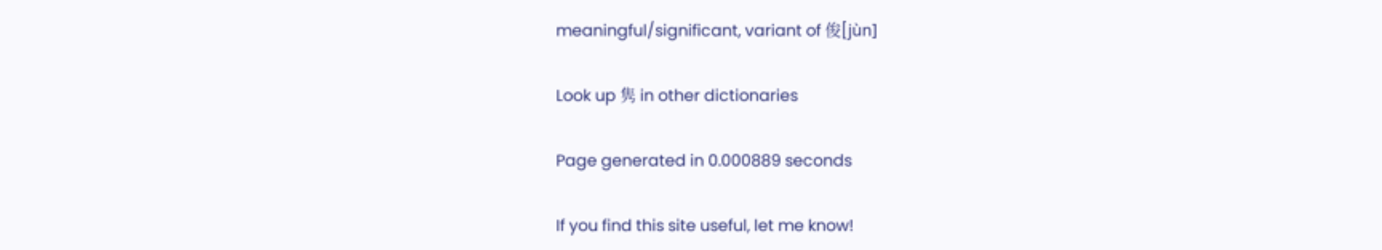meaningful/significant, variant of 俊[jùn]

Look up 隽 in other dictionaries

Page generated in 0.000889 seconds

If you find this site useful, let me know!